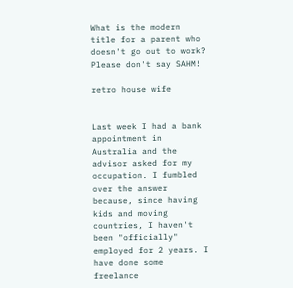What is the modern title for a parent who doesn't go out to work? Please don't say SAHM!

retro house wife


Last week I had a bank appointment in Australia and the advisor asked for my occupation. I fumbled over the answer because, since having kids and moving countries, I haven't been "officially" employed for 2 years. I have done some freelance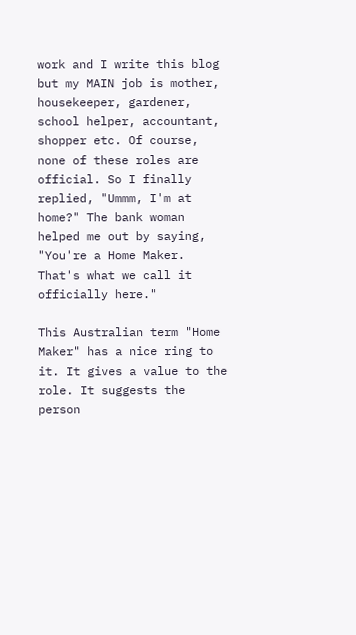work and I write this blog but my MAIN job is mother, housekeeper, gardener, school helper, accountant, shopper etc. Of course, none of these roles are official. So I finally replied, "Ummm, I'm at home?" The bank woman helped me out by saying, "You're a Home Maker. That's what we call it officially here."

This Australian term "Home Maker" has a nice ring to it. It gives a value to the role. It suggests the person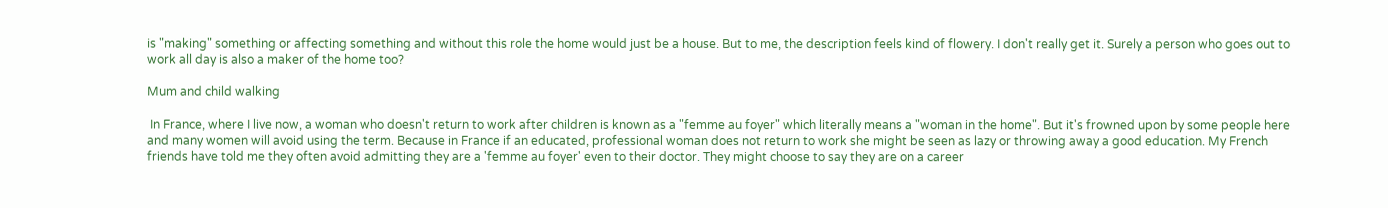is "making" something or affecting something and without this role the home would just be a house. But to me, the description feels kind of flowery. I don't really get it. Surely a person who goes out to work all day is also a maker of the home too?

Mum and child walking

 In France, where I live now, a woman who doesn't return to work after children is known as a "femme au foyer" which literally means a "woman in the home". But it's frowned upon by some people here and many women will avoid using the term. Because in France if an educated, professional woman does not return to work she might be seen as lazy or throwing away a good education. My French friends have told me they often avoid admitting they are a 'femme au foyer' even to their doctor. They might choose to say they are on a career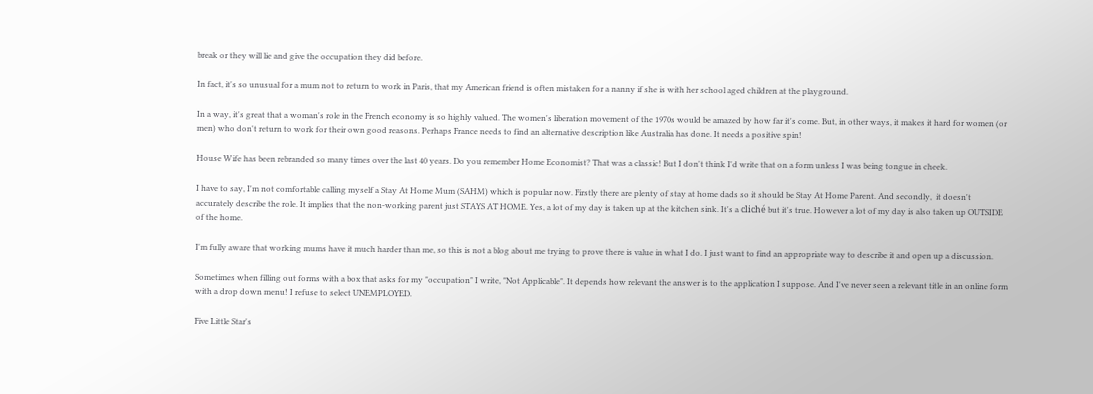break or they will lie and give the occupation they did before.

In fact, it's so unusual for a mum not to return to work in Paris, that my American friend is often mistaken for a nanny if she is with her school aged children at the playground.

In a way, it's great that a woman's role in the French economy is so highly valued. The women's liberation movement of the 1970s would be amazed by how far it's come. But, in other ways, it makes it hard for women (or men) who don't return to work for their own good reasons. Perhaps France needs to find an alternative description like Australia has done. It needs a positive spin!

House Wife has been rebranded so many times over the last 40 years. Do you remember Home Economist? That was a classic! But I don't think I'd write that on a form unless I was being tongue in cheek.

I have to say, I'm not comfortable calling myself a Stay At Home Mum (SAHM) which is popular now. Firstly there are plenty of stay at home dads so it should be Stay At Home Parent. And secondly,  it doesn't accurately describe the role. It implies that the non-working parent just STAYS AT HOME. Yes, a lot of my day is taken up at the kitchen sink. It's a cliché but it's true. However a lot of my day is also taken up OUTSIDE of the home.

I'm fully aware that working mums have it much harder than me, so this is not a blog about me trying to prove there is value in what I do. I just want to find an appropriate way to describe it and open up a discussion.

Sometimes when filling out forms with a box that asks for my "occupation" I write, "Not Applicable". It depends how relevant the answer is to the application I suppose. And I've never seen a relevant title in an online form with a drop down menu! I refuse to select UNEMPLOYED.

Five Little Star's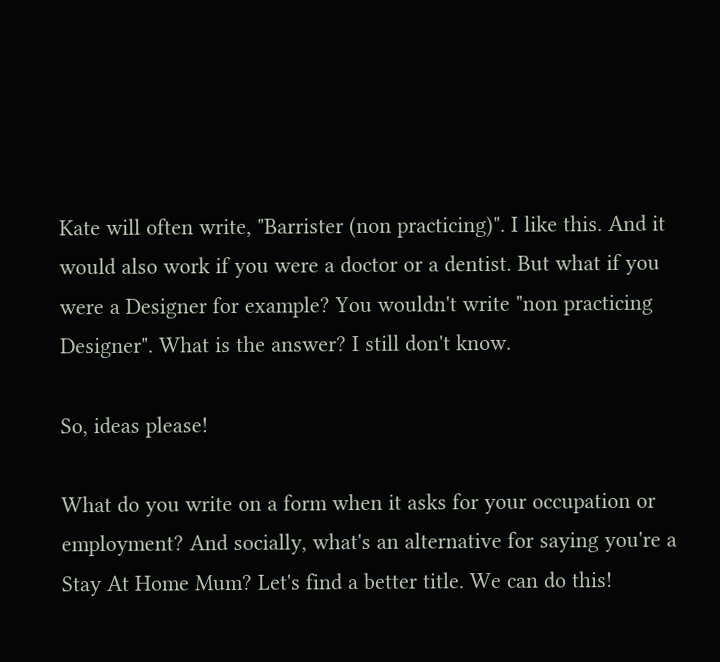Kate will often write, "Barrister (non practicing)". I like this. And it would also work if you were a doctor or a dentist. But what if you were a Designer for example? You wouldn't write "non practicing Designer". What is the answer? I still don't know.

So, ideas please!

What do you write on a form when it asks for your occupation or employment? And socially, what's an alternative for saying you're a Stay At Home Mum? Let's find a better title. We can do this!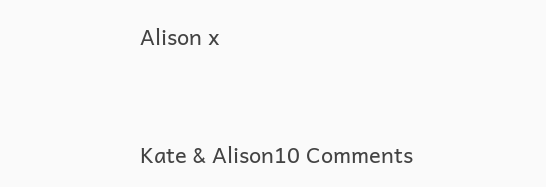Alison x


Kate & Alison10 Comments